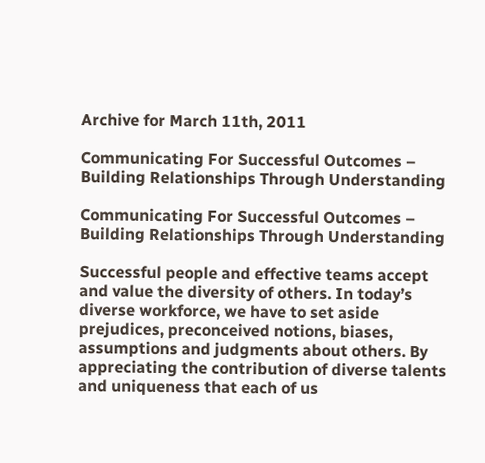Archive for March 11th, 2011

Communicating For Successful Outcomes – Building Relationships Through Understanding

Communicating For Successful Outcomes – Building Relationships Through Understanding

Successful people and effective teams accept and value the diversity of others. In today’s diverse workforce, we have to set aside prejudices, preconceived notions, biases, assumptions and judgments about others. By appreciating the contribution of diverse talents and uniqueness that each of us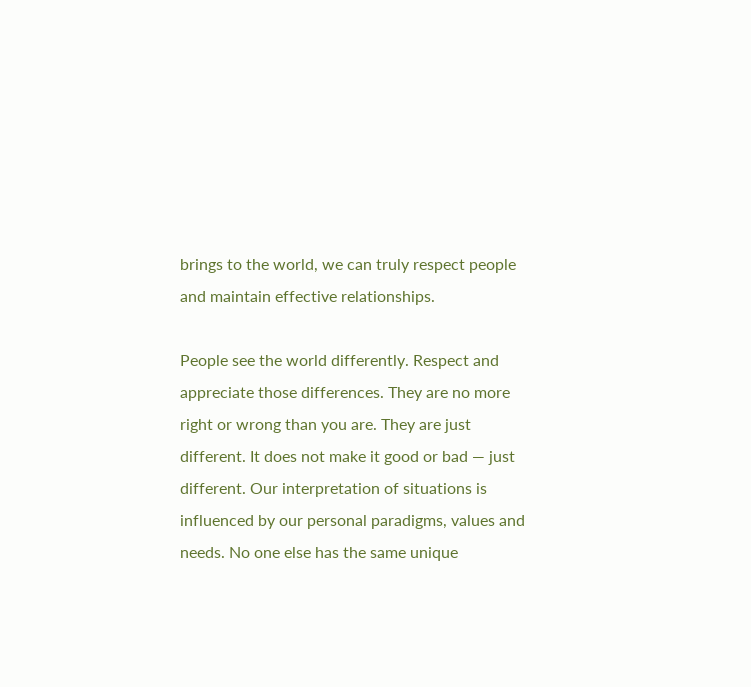brings to the world, we can truly respect people and maintain effective relationships.

People see the world differently. Respect and appreciate those differences. They are no more right or wrong than you are. They are just different. It does not make it good or bad — just different. Our interpretation of situations is influenced by our personal paradigms, values and needs. No one else has the same unique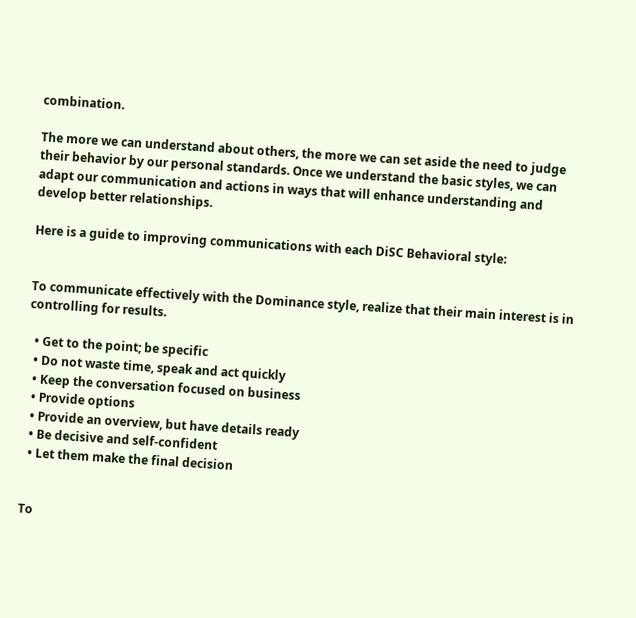combination.

The more we can understand about others, the more we can set aside the need to judge their behavior by our personal standards. Once we understand the basic styles, we can adapt our communication and actions in ways that will enhance understanding and develop better relationships.

Here is a guide to improving communications with each DiSC Behavioral style:


To communicate effectively with the Dominance style, realize that their main interest is in controlling for results.

  • Get to the point; be specific
  • Do not waste time, speak and act quickly
  • Keep the conversation focused on business
  • Provide options
  • Provide an overview, but have details ready
  • Be decisive and self-confident
  • Let them make the final decision


To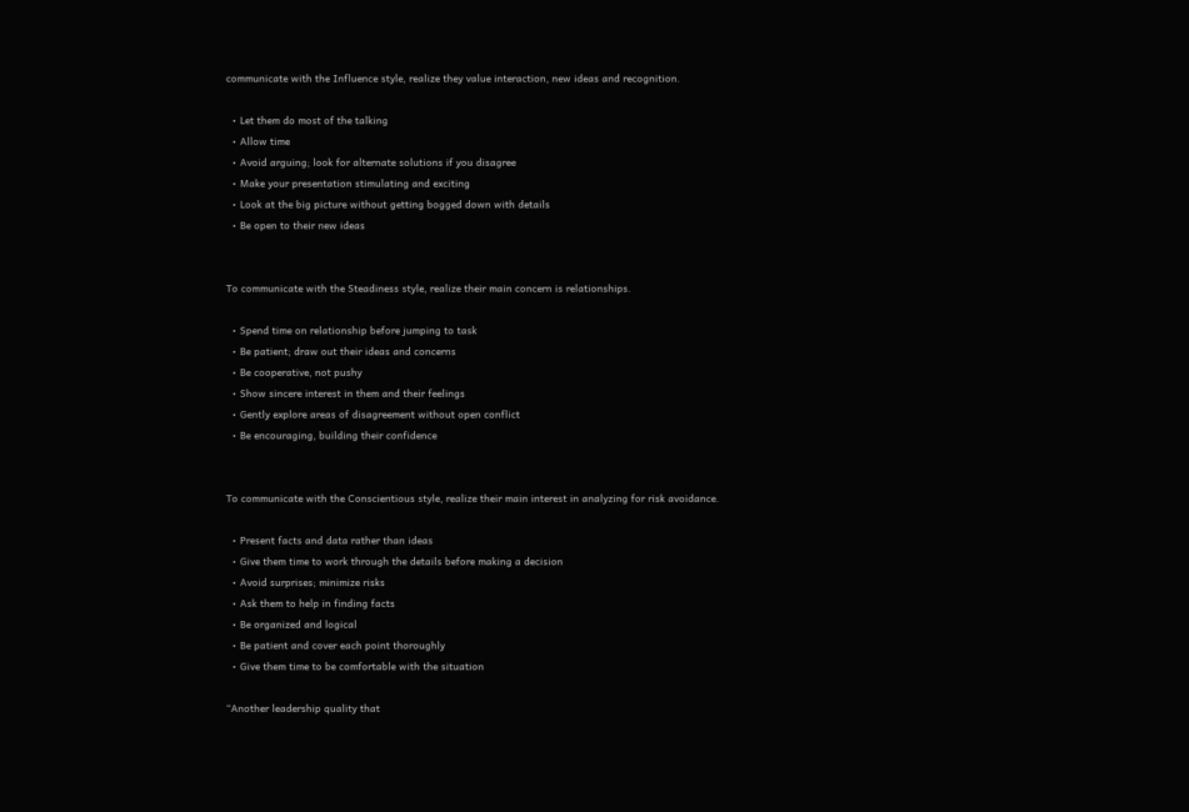communicate with the Influence style, realize they value interaction, new ideas and recognition.

  • Let them do most of the talking
  • Allow time
  • Avoid arguing; look for alternate solutions if you disagree
  • Make your presentation stimulating and exciting
  • Look at the big picture without getting bogged down with details
  • Be open to their new ideas


To communicate with the Steadiness style, realize their main concern is relationships.

  • Spend time on relationship before jumping to task
  • Be patient; draw out their ideas and concerns
  • Be cooperative, not pushy
  • Show sincere interest in them and their feelings
  • Gently explore areas of disagreement without open conflict
  • Be encouraging, building their confidence


To communicate with the Conscientious style, realize their main interest in analyzing for risk avoidance.

  • Present facts and data rather than ideas
  • Give them time to work through the details before making a decision
  • Avoid surprises; minimize risks
  • Ask them to help in finding facts
  • Be organized and logical
  • Be patient and cover each point thoroughly
  • Give them time to be comfortable with the situation

“Another leadership quality that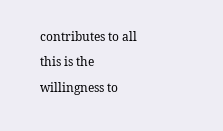contributes to all this is the willingness to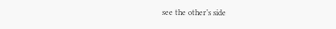see the other’s side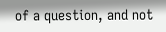of a question, and not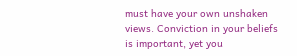must have your own unshaken views. Conviction in your beliefs is important, yet you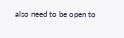also need to be open to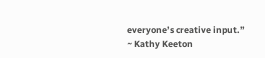everyone’s creative input.” ~ Kathy Keeton